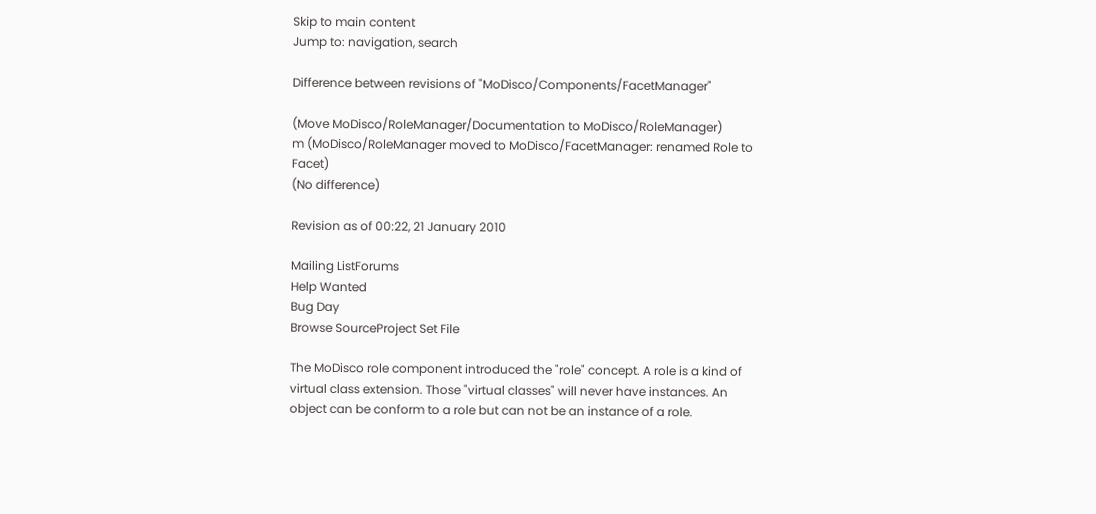Skip to main content
Jump to: navigation, search

Difference between revisions of "MoDisco/Components/FacetManager"

(Move MoDisco/RoleManager/Documentation to MoDisco/RoleManager)
m (MoDisco/RoleManager moved to MoDisco/FacetManager: renamed Role to Facet)
(No difference)

Revision as of 00:22, 21 January 2010

Mailing ListForums
Help Wanted
Bug Day
Browse SourceProject Set File

The MoDisco role component introduced the "role" concept. A role is a kind of virtual class extension. Those "virtual classes" will never have instances. An object can be conform to a role but can not be an instance of a role.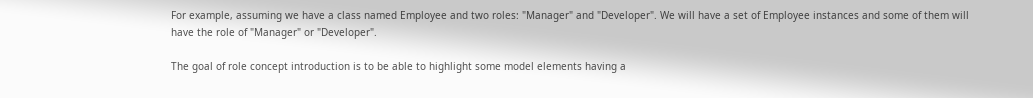For example, assuming we have a class named Employee and two roles: "Manager" and "Developer". We will have a set of Employee instances and some of them will have the role of "Manager" or "Developer".

The goal of role concept introduction is to be able to highlight some model elements having a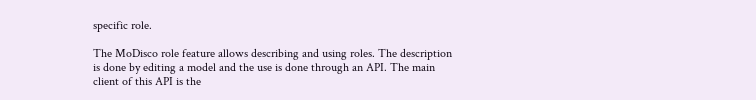specific role.

The MoDisco role feature allows describing and using roles. The description is done by editing a model and the use is done through an API. The main client of this API is the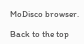MoDisco browser.

Back to the top